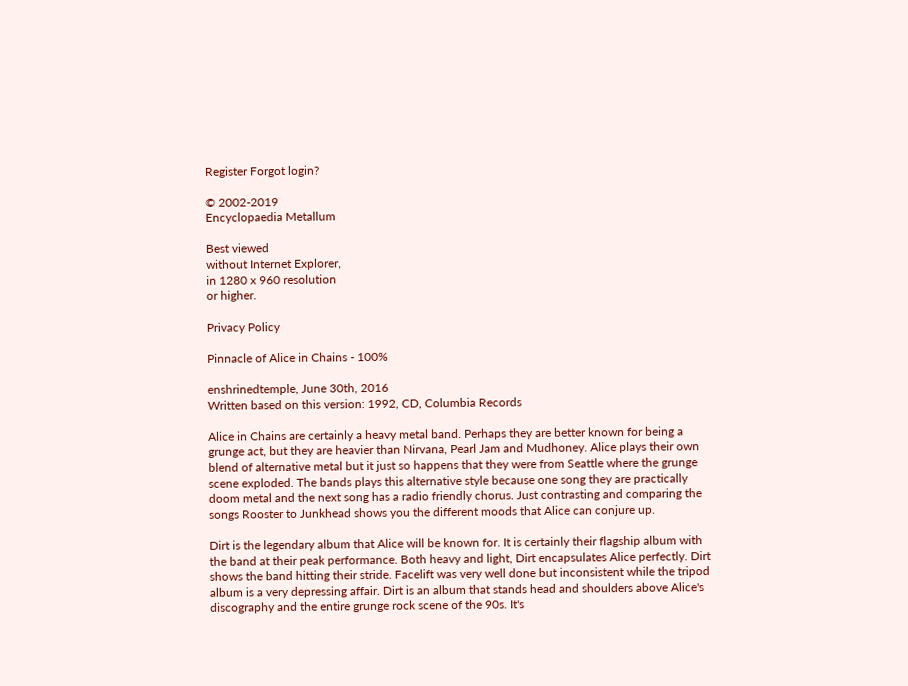Register Forgot login?

© 2002-2019
Encyclopaedia Metallum

Best viewed
without Internet Explorer,
in 1280 x 960 resolution
or higher.

Privacy Policy

Pinnacle of Alice in Chains - 100%

enshrinedtemple, June 30th, 2016
Written based on this version: 1992, CD, Columbia Records

Alice in Chains are certainly a heavy metal band. Perhaps they are better known for being a grunge act, but they are heavier than Nirvana, Pearl Jam and Mudhoney. Alice plays their own blend of alternative metal but it just so happens that they were from Seattle where the grunge scene exploded. The bands plays this alternative style because one song they are practically doom metal and the next song has a radio friendly chorus. Just contrasting and comparing the songs Rooster to Junkhead shows you the different moods that Alice can conjure up.

Dirt is the legendary album that Alice will be known for. It is certainly their flagship album with the band at their peak performance. Both heavy and light, Dirt encapsulates Alice perfectly. Dirt shows the band hitting their stride. Facelift was very well done but inconsistent while the tripod album is a very depressing affair. Dirt is an album that stands head and shoulders above Alice's discography and the entire grunge rock scene of the 90s. It's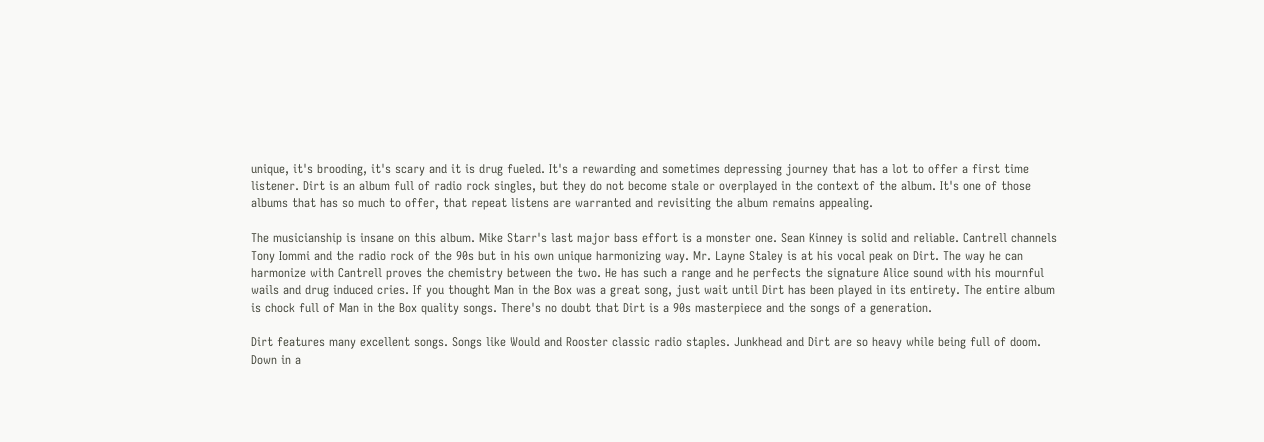unique, it's brooding, it's scary and it is drug fueled. It's a rewarding and sometimes depressing journey that has a lot to offer a first time listener. Dirt is an album full of radio rock singles, but they do not become stale or overplayed in the context of the album. It's one of those albums that has so much to offer, that repeat listens are warranted and revisiting the album remains appealing.

The musicianship is insane on this album. Mike Starr's last major bass effort is a monster one. Sean Kinney is solid and reliable. Cantrell channels Tony Iommi and the radio rock of the 90s but in his own unique harmonizing way. Mr. Layne Staley is at his vocal peak on Dirt. The way he can harmonize with Cantrell proves the chemistry between the two. He has such a range and he perfects the signature Alice sound with his mournful wails and drug induced cries. If you thought Man in the Box was a great song, just wait until Dirt has been played in its entirety. The entire album is chock full of Man in the Box quality songs. There's no doubt that Dirt is a 90s masterpiece and the songs of a generation.

Dirt features many excellent songs. Songs like Would and Rooster classic radio staples. Junkhead and Dirt are so heavy while being full of doom. Down in a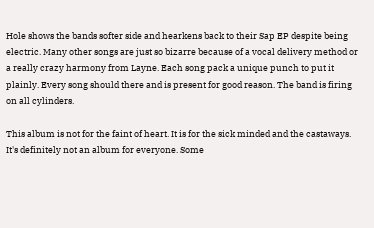Hole shows the bands softer side and hearkens back to their Sap EP despite being electric. Many other songs are just so bizarre because of a vocal delivery method or a really crazy harmony from Layne. Each song pack a unique punch to put it plainly. Every song should there and is present for good reason. The band is firing on all cylinders.

This album is not for the faint of heart. It is for the sick minded and the castaways. It's definitely not an album for everyone. Some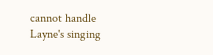cannot handle Layne's singing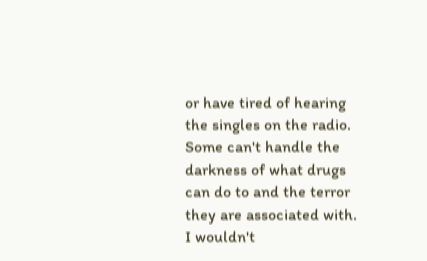or have tired of hearing the singles on the radio. Some can't handle the darkness of what drugs can do to and the terror they are associated with. I wouldn't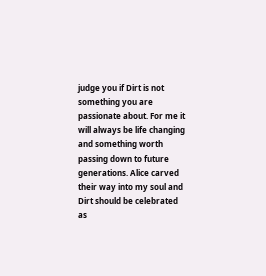judge you if Dirt is not something you are passionate about. For me it will always be life changing and something worth passing down to future generations. Alice carved their way into my soul and Dirt should be celebrated as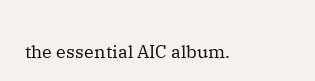the essential AIC album.